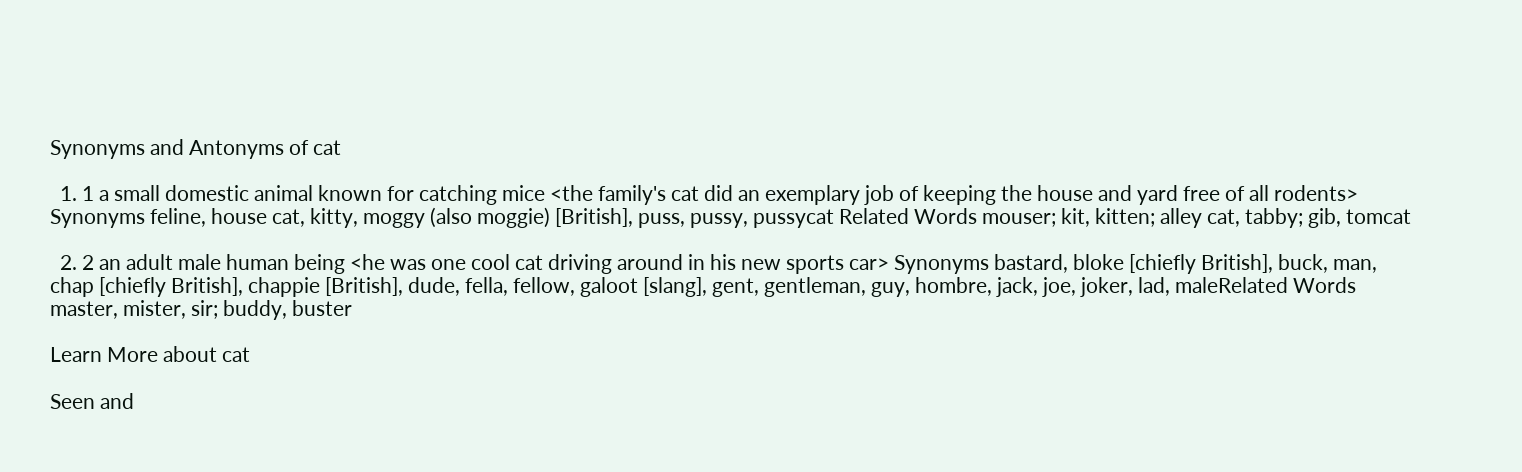Synonyms and Antonyms of cat

  1. 1 a small domestic animal known for catching mice <the family's cat did an exemplary job of keeping the house and yard free of all rodents> Synonyms feline, house cat, kitty, moggy (also moggie) [British], puss, pussy, pussycat Related Words mouser; kit, kitten; alley cat, tabby; gib, tomcat

  2. 2 an adult male human being <he was one cool cat driving around in his new sports car> Synonyms bastard, bloke [chiefly British], buck, man, chap [chiefly British], chappie [British], dude, fella, fellow, galoot [slang], gent, gentleman, guy, hombre, jack, joe, joker, lad, maleRelated Words master, mister, sir; buddy, buster

Learn More about cat

Seen and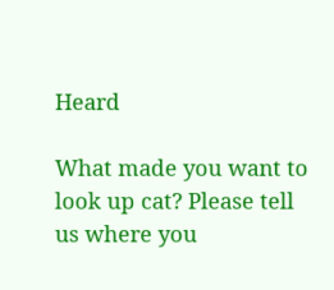Heard

What made you want to look up cat? Please tell us where you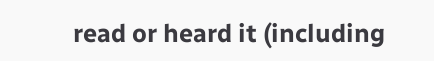read or heard it (including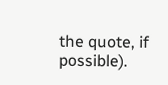the quote, if possible).